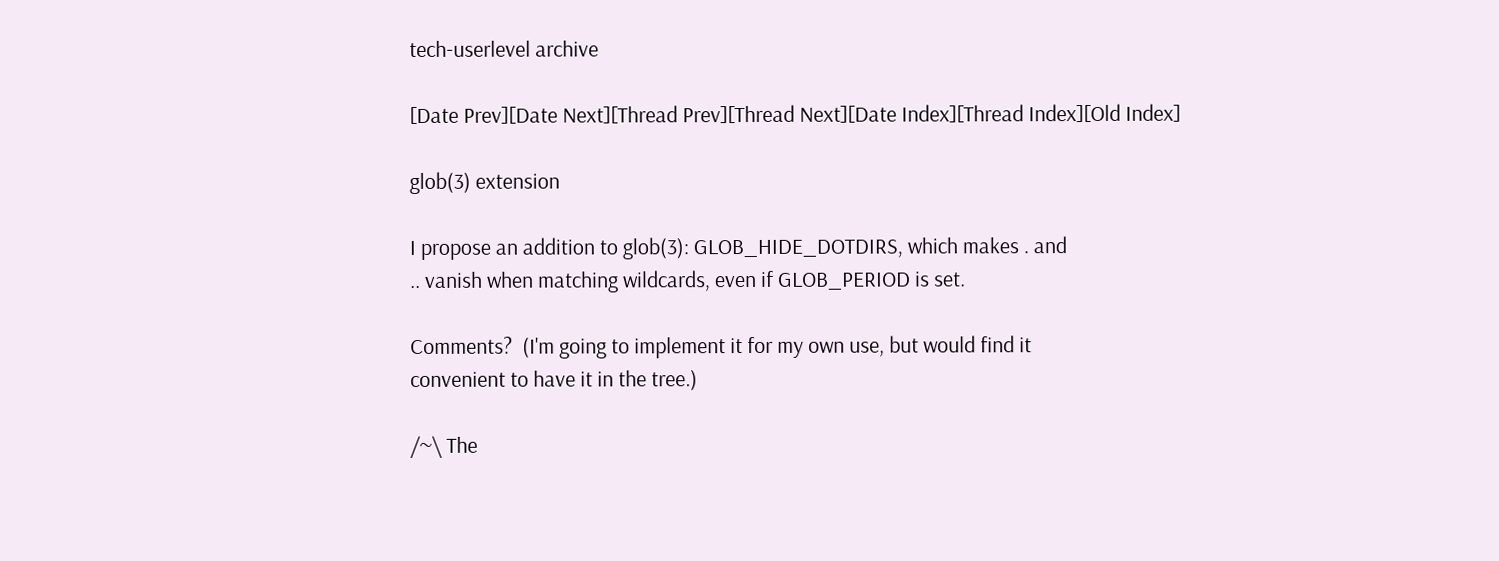tech-userlevel archive

[Date Prev][Date Next][Thread Prev][Thread Next][Date Index][Thread Index][Old Index]

glob(3) extension

I propose an addition to glob(3): GLOB_HIDE_DOTDIRS, which makes . and
.. vanish when matching wildcards, even if GLOB_PERIOD is set.

Comments?  (I'm going to implement it for my own use, but would find it
convenient to have it in the tree.)

/~\ The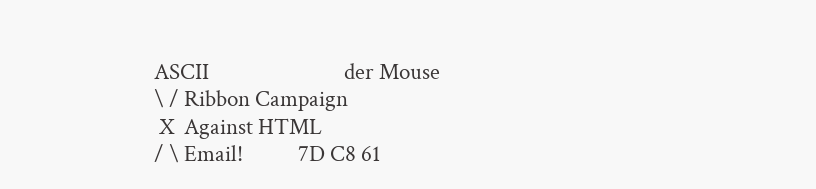ASCII                           der Mouse
\ / Ribbon Campaign
 X  Against HTML
/ \ Email!           7D C8 61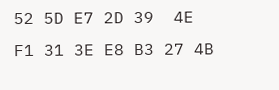52 5D E7 2D 39  4E F1 31 3E E8 B3 27 4B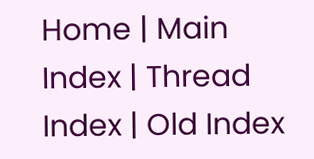Home | Main Index | Thread Index | Old Index